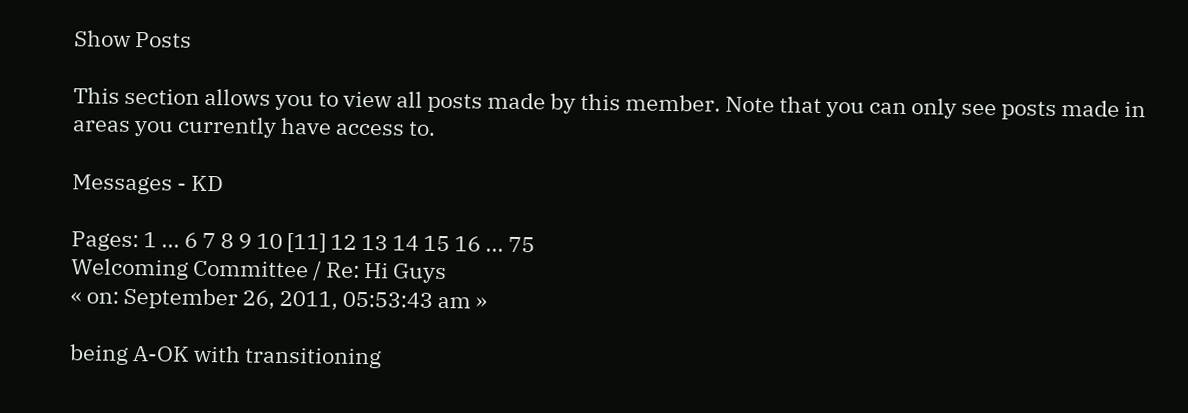Show Posts

This section allows you to view all posts made by this member. Note that you can only see posts made in areas you currently have access to.

Messages - KD

Pages: 1 ... 6 7 8 9 10 [11] 12 13 14 15 16 ... 75
Welcoming Committee / Re: Hi Guys
« on: September 26, 2011, 05:53:43 am »

being A-OK with transitioning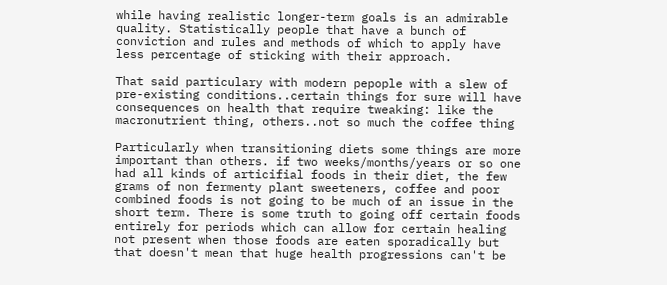while having realistic longer-term goals is an admirable quality. Statistically people that have a bunch of conviction and rules and methods of which to apply have less percentage of sticking with their approach.

That said particulary with modern pepople with a slew of pre-existing conditions..certain things for sure will have consequences on health that require tweaking: like the macronutrient thing, others..not so much the coffee thing

Particularly when transitioning diets some things are more important than others. if two weeks/months/years or so one had all kinds of articifial foods in their diet, the few grams of non fermenty plant sweeteners, coffee and poor combined foods is not going to be much of an issue in the short term. There is some truth to going off certain foods entirely for periods which can allow for certain healing not present when those foods are eaten sporadically but that doesn't mean that huge health progressions can't be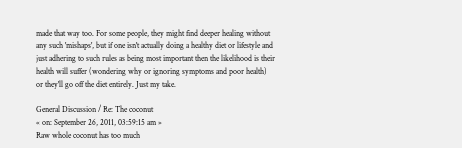made that way too. For some people, they might find deeper healing without any such 'mishaps', but if one isn't actually doing a healthy diet or lifestyle and just adhering to such rules as being most important then the likelihood is their health will suffer (wondering why or ignoring symptoms and poor health) or they'll go off the diet entirely. Just my take.

General Discussion / Re: The coconut
« on: September 26, 2011, 03:59:15 am »
Raw whole coconut has too much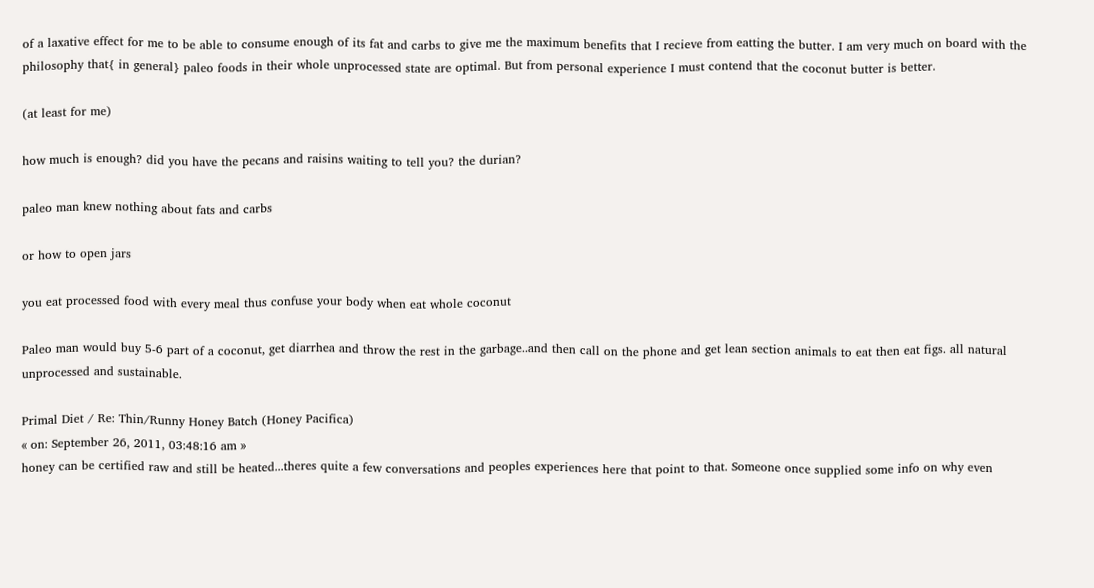of a laxative effect for me to be able to consume enough of its fat and carbs to give me the maximum benefits that I recieve from eatting the butter. I am very much on board with the philosophy that{ in general} paleo foods in their whole unprocessed state are optimal. But from personal experience I must contend that the coconut butter is better.

(at least for me)

how much is enough? did you have the pecans and raisins waiting to tell you? the durian?

paleo man knew nothing about fats and carbs

or how to open jars

you eat processed food with every meal thus confuse your body when eat whole coconut

Paleo man would buy 5-6 part of a coconut, get diarrhea and throw the rest in the garbage..and then call on the phone and get lean section animals to eat then eat figs. all natural unprocessed and sustainable.

Primal Diet / Re: Thin/Runny Honey Batch (Honey Pacifica)
« on: September 26, 2011, 03:48:16 am »
honey can be certified raw and still be heated...theres quite a few conversations and peoples experiences here that point to that. Someone once supplied some info on why even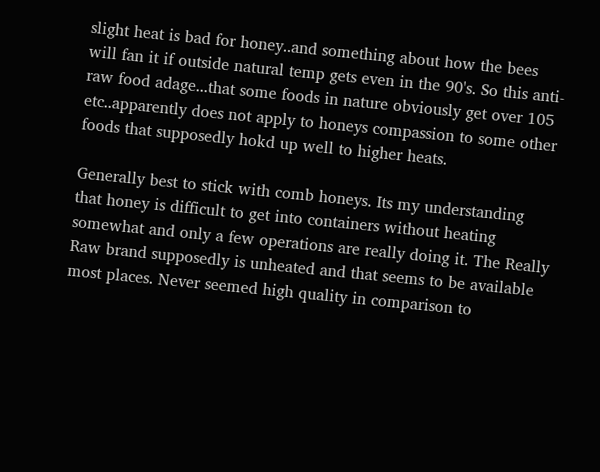slight heat is bad for honey..and something about how the bees will fan it if outside natural temp gets even in the 90's. So this anti-raw food adage...that some foods in nature obviously get over 105 etc..apparently does not apply to honeys compassion to some other foods that supposedly hokd up well to higher heats.

Generally best to stick with comb honeys. Its my understanding that honey is difficult to get into containers without heating somewhat and only a few operations are really doing it. The Really Raw brand supposedly is unheated and that seems to be available most places. Never seemed high quality in comparison to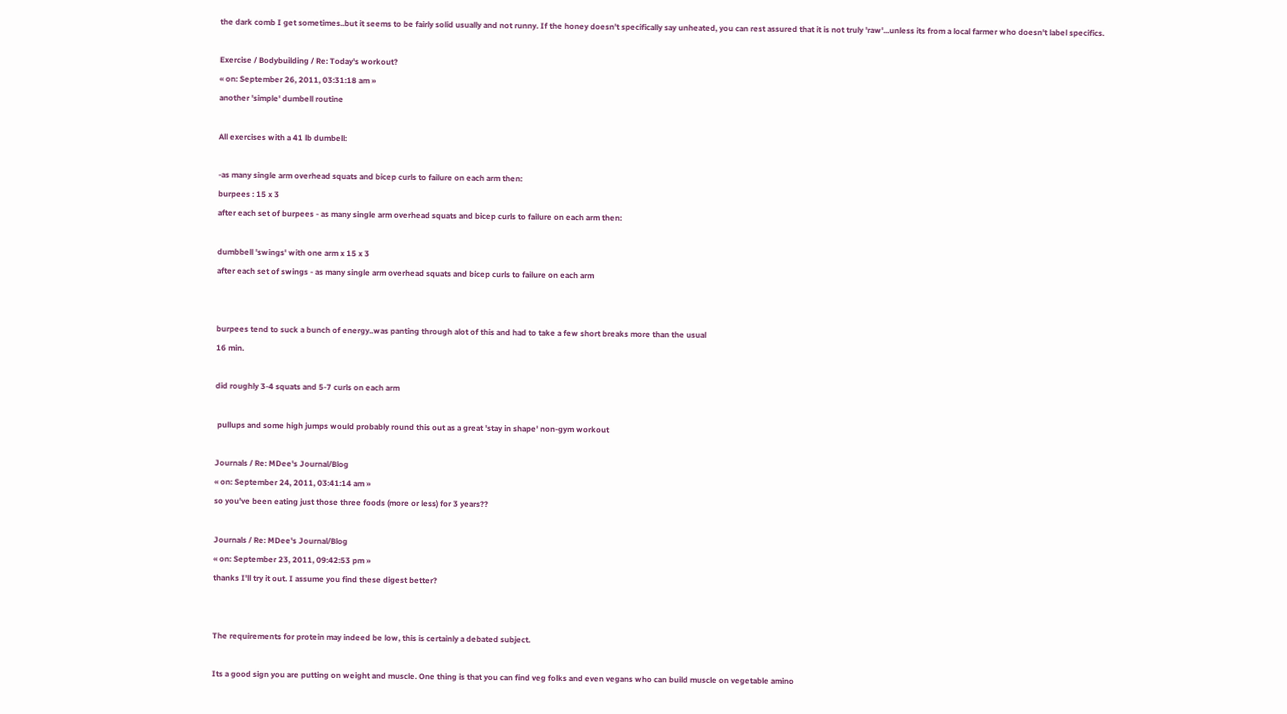the dark comb I get sometimes..but it seems to be fairly solid usually and not runny. If the honey doesn't specifically say unheated, you can rest assured that it is not truly 'raw'...unless its from a local farmer who doesn't label specifics.

Exercise / Bodybuilding / Re: Today's workout?
« on: September 26, 2011, 03:31:18 am »
another 'simple' dumbell routine

All exercises with a 41 lb dumbell:

-as many single arm overhead squats and bicep curls to failure on each arm then:
burpees : 15 x 3
after each set of burpees - as many single arm overhead squats and bicep curls to failure on each arm then:

dumbbell 'swings' with one arm x 15 x 3
after each set of swings - as many single arm overhead squats and bicep curls to failure on each arm


burpees tend to suck a bunch of energy..was panting through alot of this and had to take a few short breaks more than the usual
16 min.

did roughly 3-4 squats and 5-7 curls on each arm

 pullups and some high jumps would probably round this out as a great 'stay in shape' non-gym workout

Journals / Re: MDee's Journal/Blog
« on: September 24, 2011, 03:41:14 am »
so you've been eating just those three foods (more or less) for 3 years??

Journals / Re: MDee's Journal/Blog
« on: September 23, 2011, 09:42:53 pm »
thanks I'll try it out. I assume you find these digest better?


The requirements for protein may indeed be low, this is certainly a debated subject.

Its a good sign you are putting on weight and muscle. One thing is that you can find veg folks and even vegans who can build muscle on vegetable amino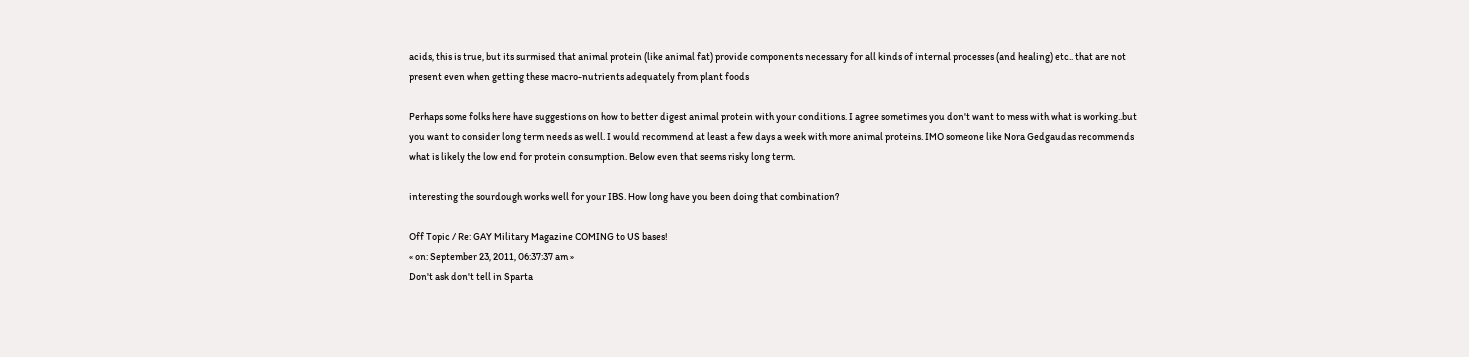acids, this is true, but its surmised that animal protein (like animal fat) provide components necessary for all kinds of internal processes (and healing) etc.. that are not present even when getting these macro-nutrients adequately from plant foods

Perhaps some folks here have suggestions on how to better digest animal protein with your conditions. I agree sometimes you don't want to mess with what is working..but you want to consider long term needs as well. I would recommend at least a few days a week with more animal proteins. IMO someone like Nora Gedgaudas recommends what is likely the low end for protein consumption. Below even that seems risky long term.

interesting the sourdough works well for your IBS. How long have you been doing that combination?

Off Topic / Re: GAY Military Magazine COMING to US bases!
« on: September 23, 2011, 06:37:37 am »
Don't ask don't tell in Sparta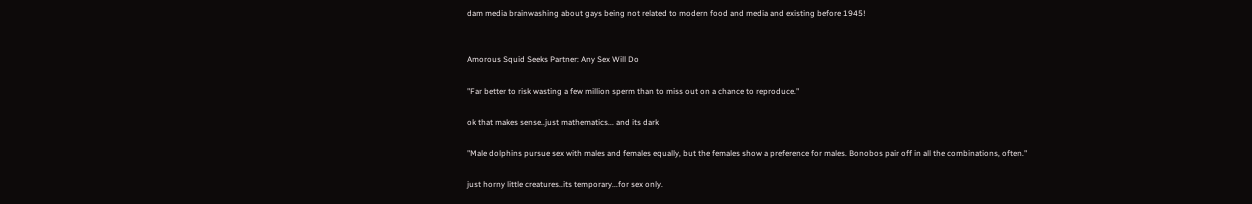dam media brainwashing about gays being not related to modern food and media and existing before 1945!


Amorous Squid Seeks Partner: Any Sex Will Do

"Far better to risk wasting a few million sperm than to miss out on a chance to reproduce."

ok that makes sense..just mathematics... and its dark

"Male dolphins pursue sex with males and females equally, but the females show a preference for males. Bonobos pair off in all the combinations, often."

just horny little creatures..its temporary...for sex only.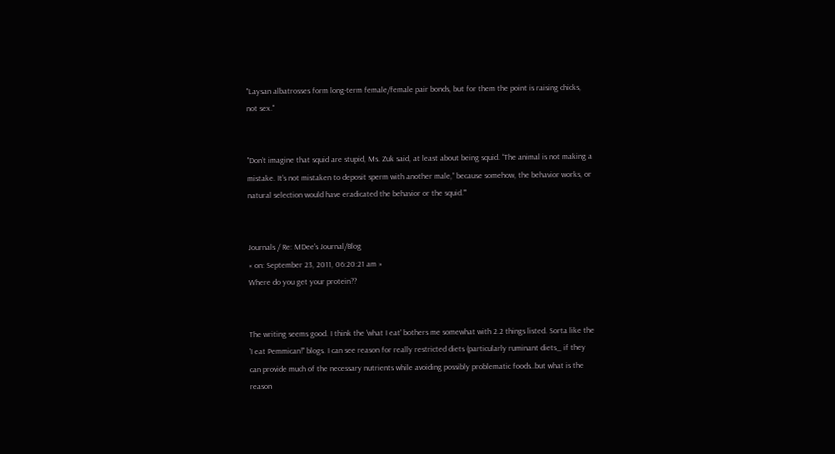"Laysan albatrosses form long-term female/female pair bonds, but for them the point is raising chicks, not sex."


"Don’t imagine that squid are stupid, Ms. Zuk said, at least about being squid. “The animal is not making a mistake. It’s not mistaken to deposit sperm with another male,” because somehow, the behavior works, or natural selection would have eradicated the behavior or the squid."'


Journals / Re: MDee's Journal/Blog
« on: September 23, 2011, 06:20:21 am »
Where do you get your protein??


The writing seems good. I think the 'what I eat' bothers me somewhat with 2.2 things listed. Sorta like the 'I eat Pemmican!" blogs. I can see reason for really restricted diets (particularly ruminant diets_ if they can provide much of the necessary nutrients while avoiding possibly problematic foods..but what is the reason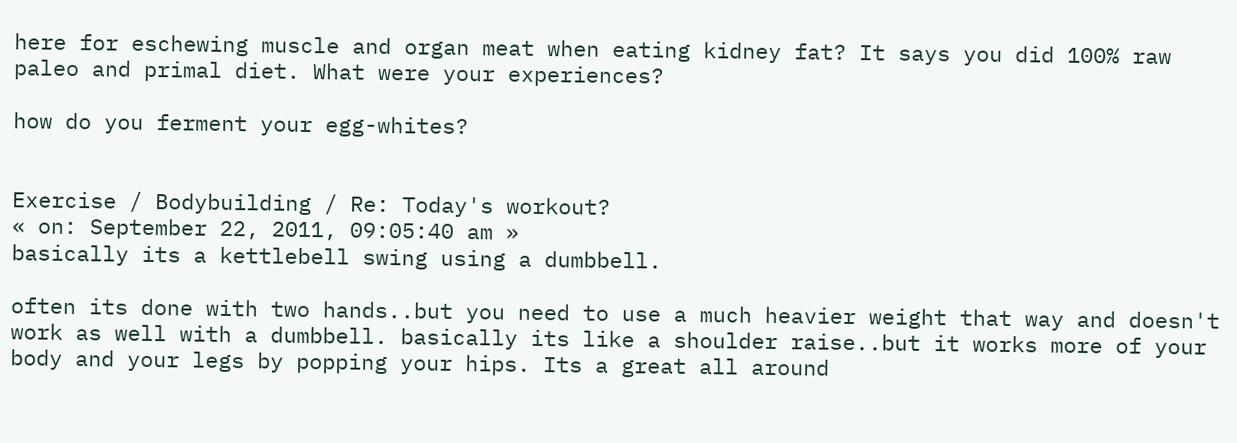here for eschewing muscle and organ meat when eating kidney fat? It says you did 100% raw paleo and primal diet. What were your experiences?

how do you ferment your egg-whites?


Exercise / Bodybuilding / Re: Today's workout?
« on: September 22, 2011, 09:05:40 am »
basically its a kettlebell swing using a dumbbell.

often its done with two hands..but you need to use a much heavier weight that way and doesn't work as well with a dumbbell. basically its like a shoulder raise..but it works more of your body and your legs by popping your hips. Its a great all around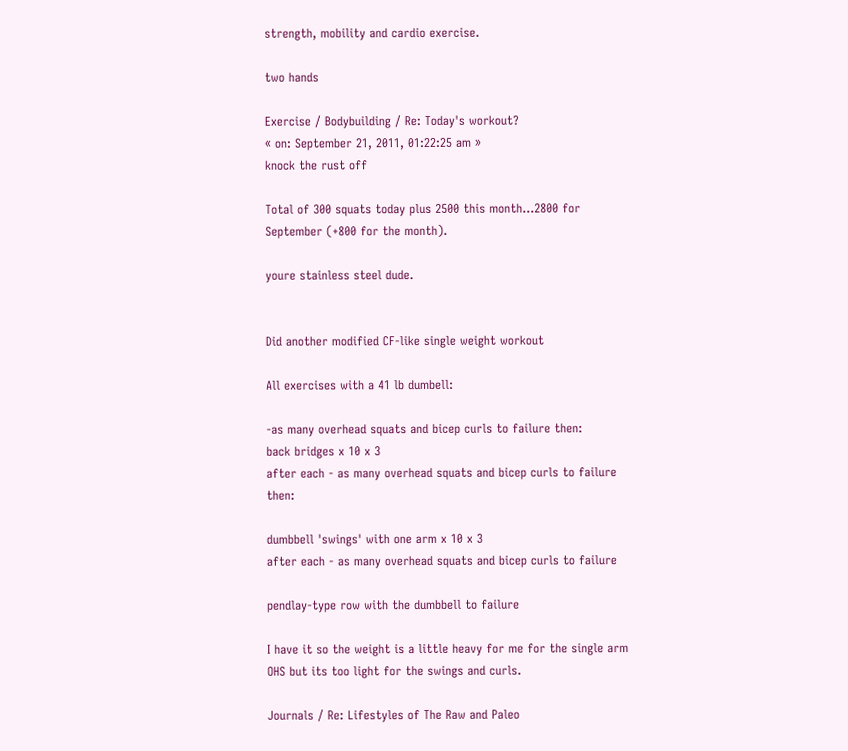strength, mobility and cardio exercise.

two hands

Exercise / Bodybuilding / Re: Today's workout?
« on: September 21, 2011, 01:22:25 am »
knock the rust off

Total of 300 squats today plus 2500 this month...2800 for September (+800 for the month).

youre stainless steel dude.


Did another modified CF-like single weight workout

All exercises with a 41 lb dumbell:

-as many overhead squats and bicep curls to failure then:
back bridges x 10 x 3
after each - as many overhead squats and bicep curls to failure then:

dumbbell 'swings' with one arm x 10 x 3
after each - as many overhead squats and bicep curls to failure

pendlay-type row with the dumbbell to failure

I have it so the weight is a little heavy for me for the single arm OHS but its too light for the swings and curls.

Journals / Re: Lifestyles of The Raw and Paleo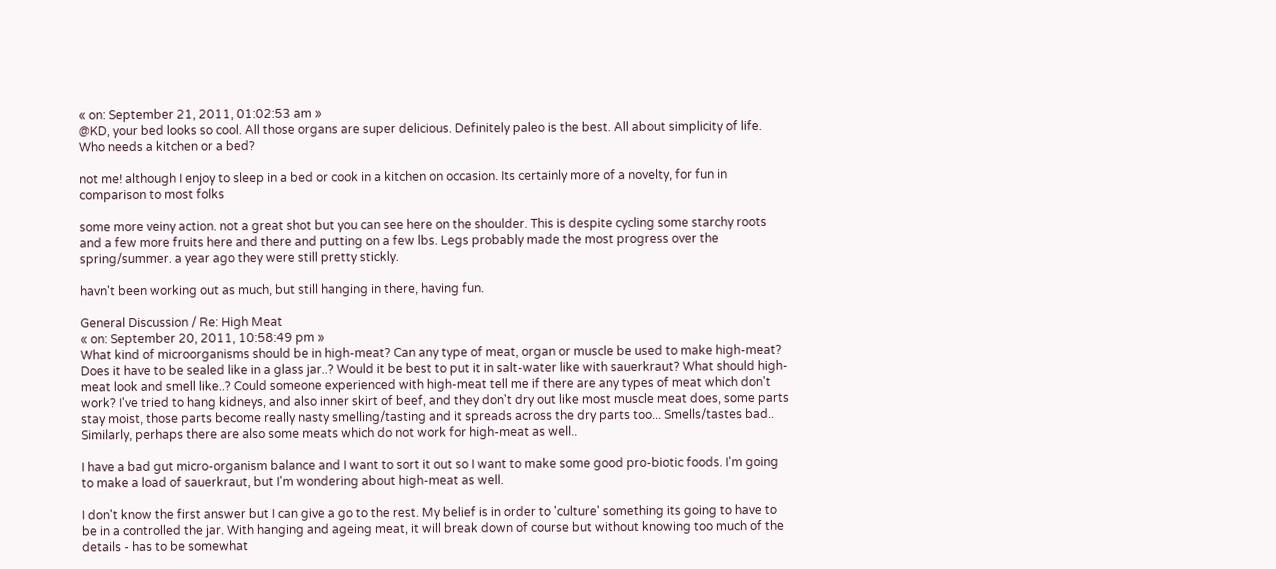« on: September 21, 2011, 01:02:53 am »
@KD, your bed looks so cool. All those organs are super delicious. Definitely paleo is the best. All about simplicity of life. Who needs a kitchen or a bed?

not me! although I enjoy to sleep in a bed or cook in a kitchen on occasion. Its certainly more of a novelty, for fun in comparison to most folks

some more veiny action. not a great shot but you can see here on the shoulder. This is despite cycling some starchy roots and a few more fruits here and there and putting on a few lbs. Legs probably made the most progress over the spring/summer. a year ago they were still pretty stickly.

havn't been working out as much, but still hanging in there, having fun.

General Discussion / Re: High Meat
« on: September 20, 2011, 10:58:49 pm »
What kind of microorganisms should be in high-meat? Can any type of meat, organ or muscle be used to make high-meat? Does it have to be sealed like in a glass jar..? Would it be best to put it in salt-water like with sauerkraut? What should high-meat look and smell like..? Could someone experienced with high-meat tell me if there are any types of meat which don't work? I've tried to hang kidneys, and also inner skirt of beef, and they don't dry out like most muscle meat does, some parts stay moist, those parts become really nasty smelling/tasting and it spreads across the dry parts too... Smells/tastes bad.. Similarly, perhaps there are also some meats which do not work for high-meat as well..

I have a bad gut micro-organism balance and I want to sort it out so I want to make some good pro-biotic foods. I'm going to make a load of sauerkraut, but I'm wondering about high-meat as well.

I don't know the first answer but I can give a go to the rest. My belief is in order to 'culture' something its going to have to be in a controlled the jar. With hanging and ageing meat, it will break down of course but without knowing too much of the details - has to be somewhat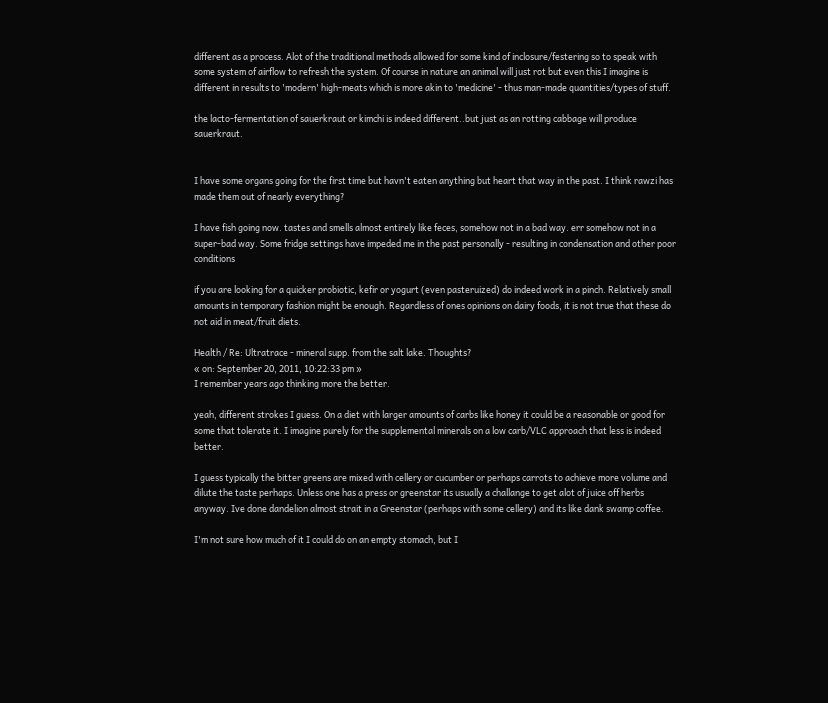different as a process. Alot of the traditional methods allowed for some kind of inclosure/festering so to speak with some system of airflow to refresh the system. Of course in nature an animal will just rot but even this I imagine is different in results to 'modern' high-meats which is more akin to 'medicine' - thus man-made quantities/types of stuff.

the lacto-fermentation of sauerkraut or kimchi is indeed different..but just as an rotting cabbage will produce sauerkraut.


I have some organs going for the first time but havn't eaten anything but heart that way in the past. I think rawzi has made them out of nearly everything?

I have fish going now. tastes and smells almost entirely like feces, somehow not in a bad way. err somehow not in a super-bad way. Some fridge settings have impeded me in the past personally - resulting in condensation and other poor conditions

if you are looking for a quicker probiotic, kefir or yogurt (even pasteruized) do indeed work in a pinch. Relatively small amounts in temporary fashion might be enough. Regardless of ones opinions on dairy foods, it is not true that these do not aid in meat/fruit diets.

Health / Re: Ultratrace - mineral supp. from the salt lake. Thoughts?
« on: September 20, 2011, 10:22:33 pm »
I remember years ago thinking more the better.

yeah, different strokes I guess. On a diet with larger amounts of carbs like honey it could be a reasonable or good for some that tolerate it. I imagine purely for the supplemental minerals on a low carb/VLC approach that less is indeed better.

I guess typically the bitter greens are mixed with cellery or cucumber or perhaps carrots to achieve more volume and dilute the taste perhaps. Unless one has a press or greenstar its usually a challange to get alot of juice off herbs anyway. Ive done dandelion almost strait in a Greenstar (perhaps with some cellery) and its like dank swamp coffee.

I'm not sure how much of it I could do on an empty stomach, but I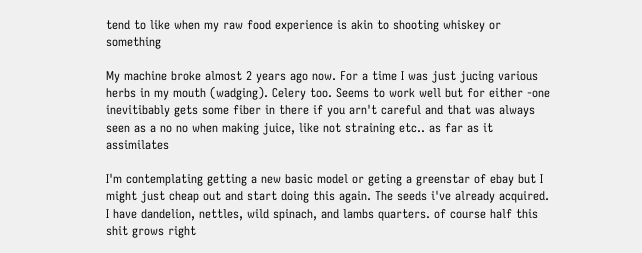tend to like when my raw food experience is akin to shooting whiskey or something

My machine broke almost 2 years ago now. For a time I was just jucing various herbs in my mouth (wadging). Celery too. Seems to work well but for either -one inevitibably gets some fiber in there if you arn't careful and that was always seen as a no no when making juice, like not straining etc.. as far as it assimilates

I'm contemplating getting a new basic model or geting a greenstar of ebay but I might just cheap out and start doing this again. The seeds i've already acquired. I have dandelion, nettles, wild spinach, and lambs quarters. of course half this shit grows right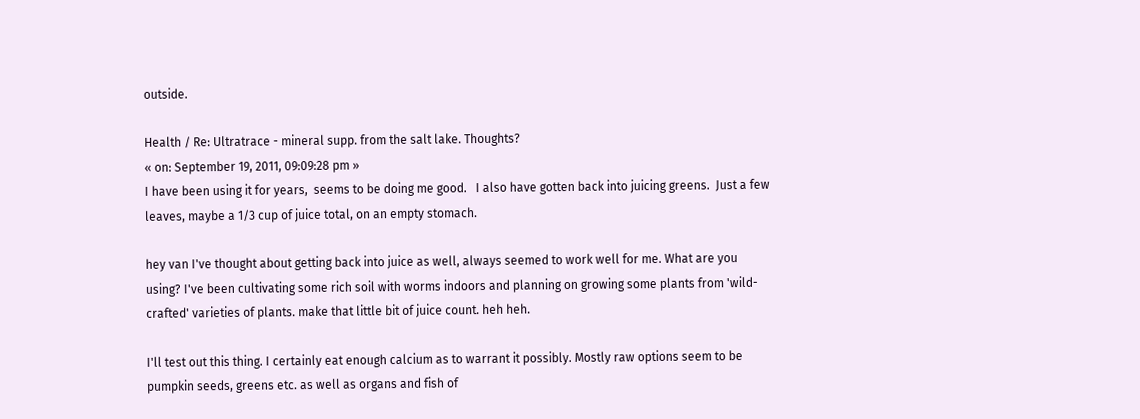outside.

Health / Re: Ultratrace - mineral supp. from the salt lake. Thoughts?
« on: September 19, 2011, 09:09:28 pm »
I have been using it for years,  seems to be doing me good.   I also have gotten back into juicing greens.  Just a few leaves, maybe a 1/3 cup of juice total, on an empty stomach.

hey van I've thought about getting back into juice as well, always seemed to work well for me. What are you using? I've been cultivating some rich soil with worms indoors and planning on growing some plants from 'wild-crafted' varieties of plants. make that little bit of juice count. heh heh.

I'll test out this thing. I certainly eat enough calcium as to warrant it possibly. Mostly raw options seem to be pumpkin seeds, greens etc. as well as organs and fish of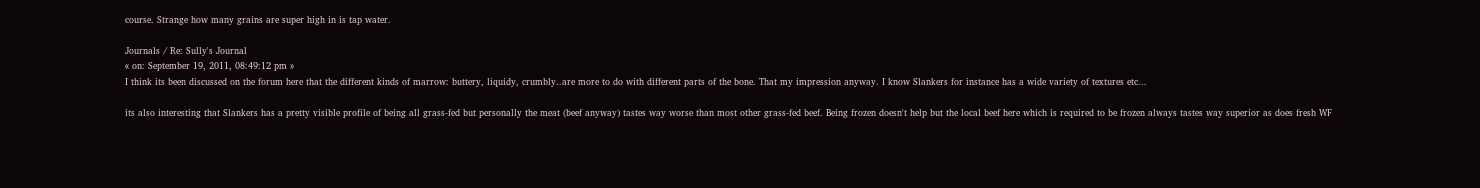course. Strange how many grains are super high in is tap water.

Journals / Re: Sully's Journal
« on: September 19, 2011, 08:49:12 pm »
I think its been discussed on the forum here that the different kinds of marrow: buttery, liquidy, crumbly..are more to do with different parts of the bone. That my impression anyway. I know Slankers for instance has a wide variety of textures etc...

its also interesting that Slankers has a pretty visible profile of being all grass-fed but personally the meat (beef anyway) tastes way worse than most other grass-fed beef. Being frozen doesn't help but the local beef here which is required to be frozen always tastes way superior as does fresh WF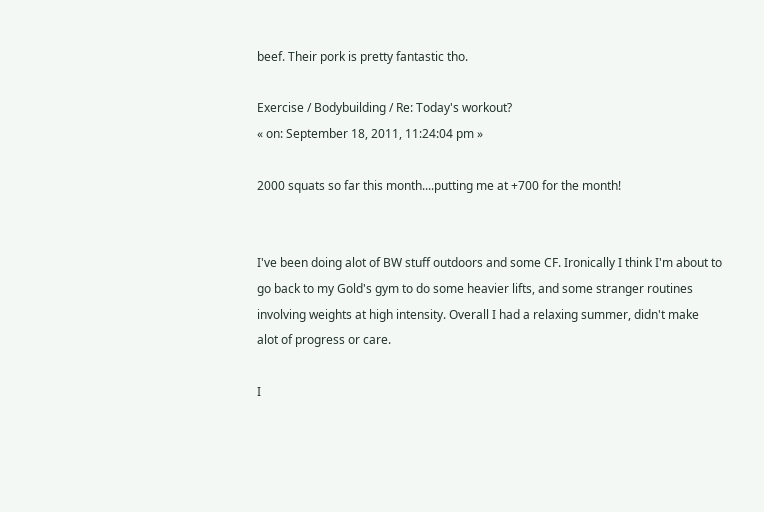beef. Their pork is pretty fantastic tho.

Exercise / Bodybuilding / Re: Today's workout?
« on: September 18, 2011, 11:24:04 pm »

2000 squats so far this month....putting me at +700 for the month!


I've been doing alot of BW stuff outdoors and some CF. Ironically I think I'm about to go back to my Gold's gym to do some heavier lifts, and some stranger routines involving weights at high intensity. Overall I had a relaxing summer, didn't make alot of progress or care.

I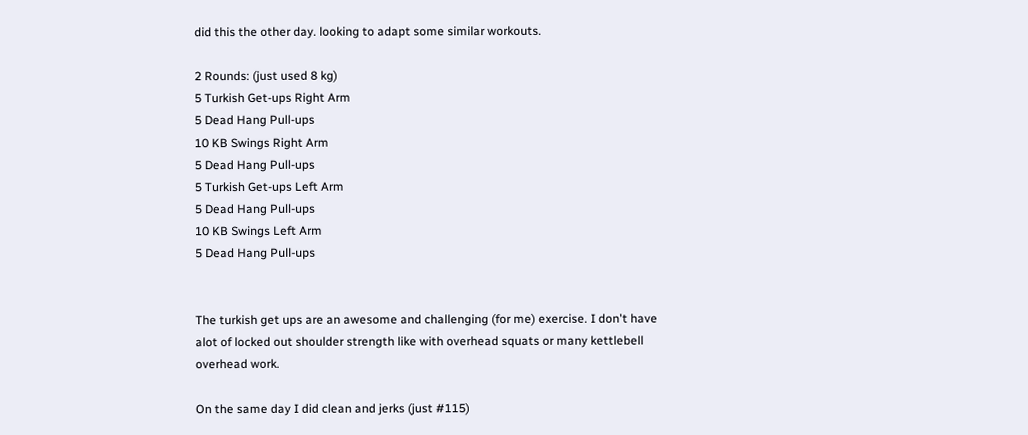did this the other day. looking to adapt some similar workouts.

2 Rounds: (just used 8 kg)
5 Turkish Get-ups Right Arm
5 Dead Hang Pull-ups
10 KB Swings Right Arm
5 Dead Hang Pull-ups
5 Turkish Get-ups Left Arm
5 Dead Hang Pull-ups
10 KB Swings Left Arm
5 Dead Hang Pull-ups


The turkish get ups are an awesome and challenging (for me) exercise. I don't have alot of locked out shoulder strength like with overhead squats or many kettlebell overhead work.

On the same day I did clean and jerks (just #115)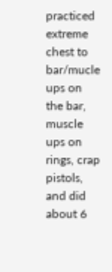practiced extreme chest to bar/mucle ups on the bar, muscle ups on rings, crap pistols, and did about 6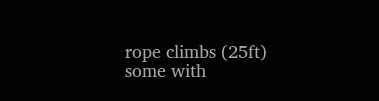rope climbs (25ft) some with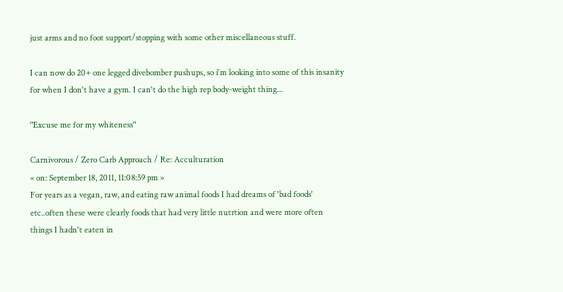just arms and no foot support/stopping with some other miscellaneous stuff.

I can now do 20+ one legged divebomber pushups, so i'm looking into some of this insanity for when I don't have a gym. I can't do the high rep body-weight thing...

"Excuse me for my whiteness"

Carnivorous / Zero Carb Approach / Re: Acculturation
« on: September 18, 2011, 11:08:59 pm »
For years as a vegan, raw, and eating raw animal foods I had dreams of 'bad foods' etc..often these were clearly foods that had very little nutrtion and were more often things I hadn't eaten in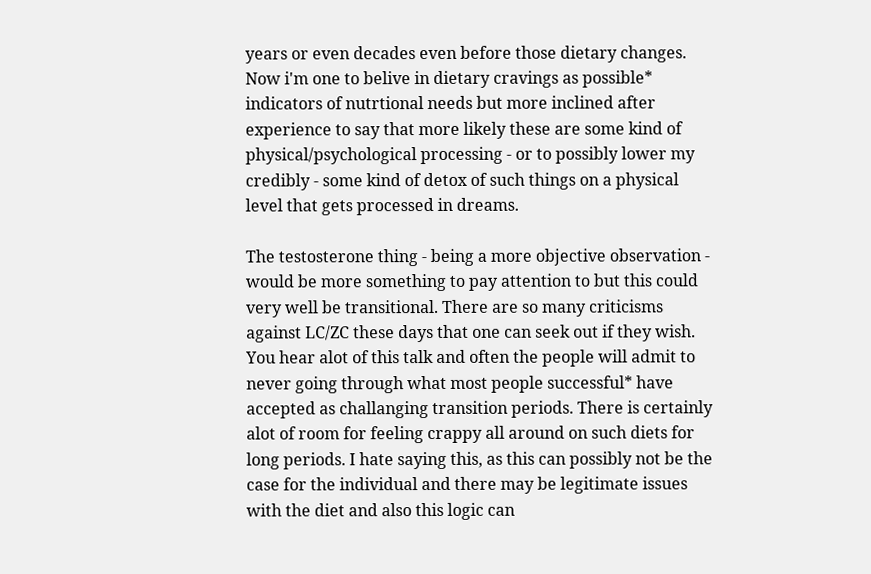years or even decades even before those dietary changes. Now i'm one to belive in dietary cravings as possible* indicators of nutrtional needs but more inclined after experience to say that more likely these are some kind of physical/psychological processing - or to possibly lower my credibly - some kind of detox of such things on a physical level that gets processed in dreams.

The testosterone thing - being a more objective observation - would be more something to pay attention to but this could very well be transitional. There are so many criticisms against LC/ZC these days that one can seek out if they wish. You hear alot of this talk and often the people will admit to never going through what most people successful* have accepted as challanging transition periods. There is certainly alot of room for feeling crappy all around on such diets for long periods. I hate saying this, as this can possibly not be the case for the individual and there may be legitimate issues with the diet and also this logic can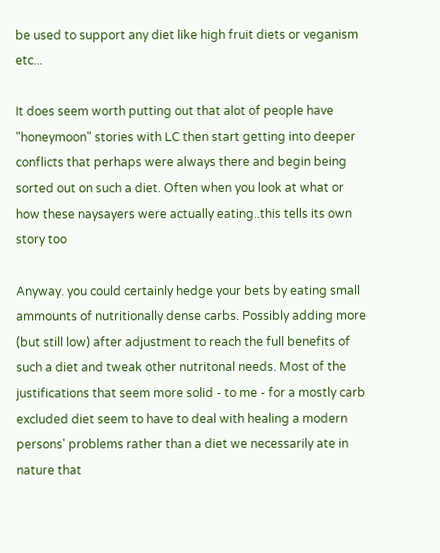be used to support any diet like high fruit diets or veganism etc...

It does seem worth putting out that alot of people have "honeymoon" stories with LC then start getting into deeper conflicts that perhaps were always there and begin being sorted out on such a diet. Often when you look at what or how these naysayers were actually eating..this tells its own story too

Anyway. you could certainly hedge your bets by eating small ammounts of nutritionally dense carbs. Possibly adding more (but still low) after adjustment to reach the full benefits of such a diet and tweak other nutritonal needs. Most of the justifications that seem more solid - to me - for a mostly carb excluded diet seem to have to deal with healing a modern persons' problems rather than a diet we necessarily ate in nature that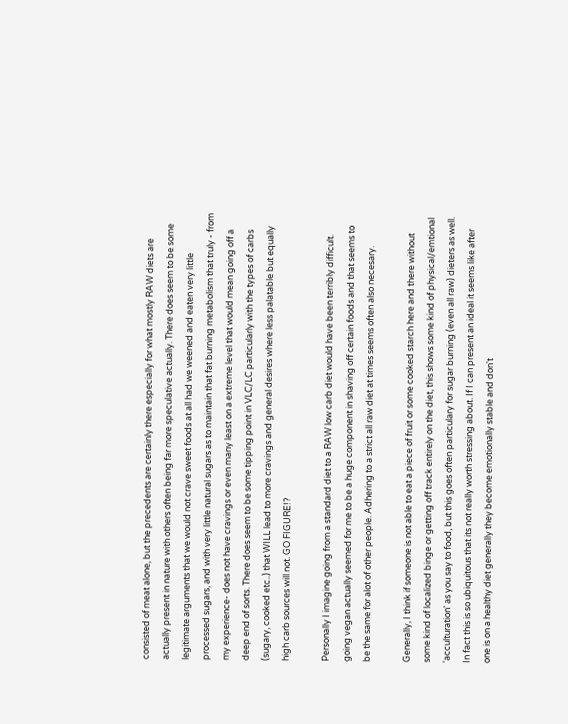consisted of meat alone, but the precedents are certainly there especially for what mostly RAW diets are actually present in nature with others often being far more speculative actually. There does seem to be some legitimate arguments that we would not crave sweet foods at all had we weened and eaten very little processed sugars, and with very little natural sugars as to maintain that fat burning metabolism that truly - from my experience- does not have cravings or even many least on a extreme level that would mean going off a deep end of sorts. There does seem to be some tipping point in VLC/LC particularly with the types of carbs (sugary, cooked etc..) that WILL lead to more cravings and general desires where less palatable but equally high carb sources will not. GO FIGURE!?

Personally I imagine going from a standard diet to a RAW low carb diet would have been terribly difficult. going vegan actually seemed for me to be a huge component in shaving off certain foods and that seems to be the same for alot of other people. Adhering to a strict all raw diet at times seems often also necesary.

Generally, I think if someone is not able to eat a piece of fruit or some cooked starch here and there without some kind of localized binge or getting off track entirely on the diet, this shows some kind of physical/emtional 'acculturation' as you say to food, but this goes often particulary for sugar burning (even all raw) dieters as well. In fact this is so ubiquitous that its not really worth stressing about. If I can present an ideal it seems like after one is on a healthy diet generally they become emotionally stable and don't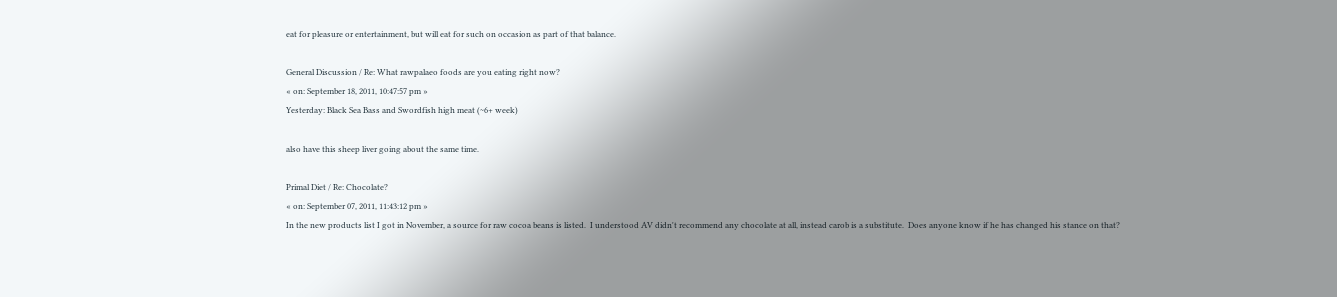eat for pleasure or entertainment, but will eat for such on occasion as part of that balance.

General Discussion / Re: What rawpalaeo foods are you eating right now?
« on: September 18, 2011, 10:47:57 pm »
Yesterday: Black Sea Bass and Swordfish high meat (~6+ week)

also have this sheep liver going about the same time.

Primal Diet / Re: Chocolate?
« on: September 07, 2011, 11:43:12 pm »
In the new products list I got in November, a source for raw cocoa beans is listed.  I understood AV didn't recommend any chocolate at all, instead carob is a substitute.  Does anyone know if he has changed his stance on that?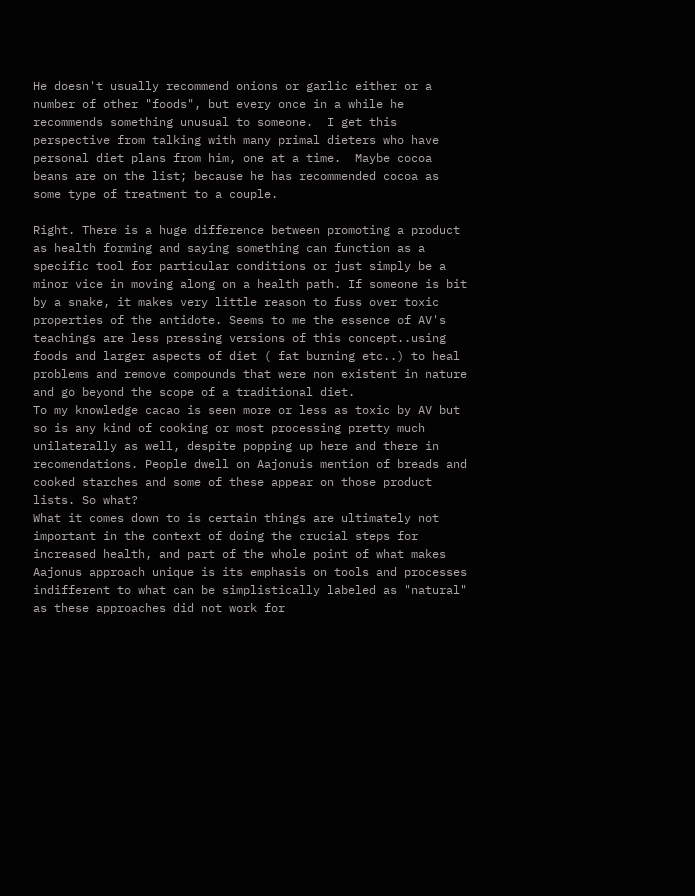He doesn't usually recommend onions or garlic either or a number of other "foods", but every once in a while he recommends something unusual to someone.  I get this perspective from talking with many primal dieters who have personal diet plans from him, one at a time.  Maybe cocoa beans are on the list; because he has recommended cocoa as some type of treatment to a couple.

Right. There is a huge difference between promoting a product as health forming and saying something can function as a specific tool for particular conditions or just simply be a minor vice in moving along on a health path. If someone is bit by a snake, it makes very little reason to fuss over toxic properties of the antidote. Seems to me the essence of AV's teachings are less pressing versions of this concept..using foods and larger aspects of diet ( fat burning etc..) to heal problems and remove compounds that were non existent in nature and go beyond the scope of a traditional diet.
To my knowledge cacao is seen more or less as toxic by AV but so is any kind of cooking or most processing pretty much unilaterally as well, despite popping up here and there in recomendations. People dwell on Aajonuis mention of breads and cooked starches and some of these appear on those product lists. So what?
What it comes down to is certain things are ultimately not important in the context of doing the crucial steps for increased health, and part of the whole point of what makes Aajonus approach unique is its emphasis on tools and processes indifferent to what can be simplistically labeled as "natural" as these approaches did not work for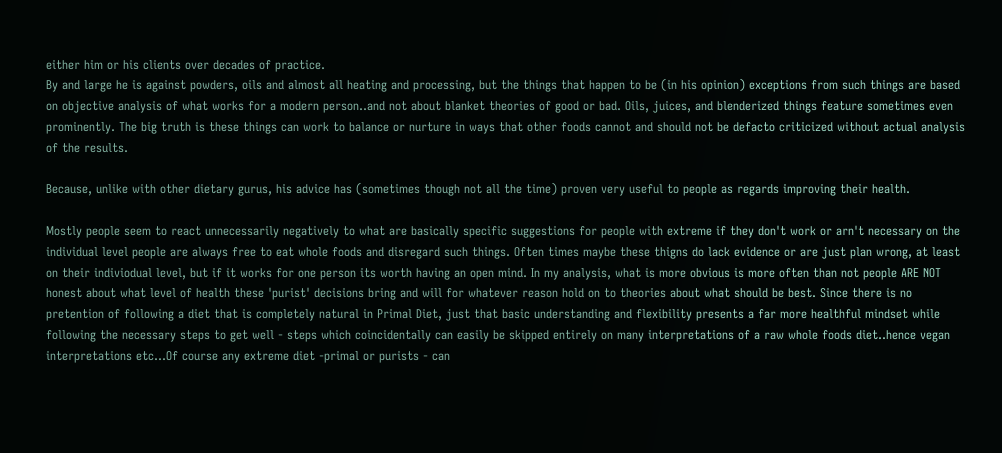either him or his clients over decades of practice.
By and large he is against powders, oils and almost all heating and processing, but the things that happen to be (in his opinion) exceptions from such things are based on objective analysis of what works for a modern person..and not about blanket theories of good or bad. Oils, juices, and blenderized things feature sometimes even prominently. The big truth is these things can work to balance or nurture in ways that other foods cannot and should not be defacto criticized without actual analysis of the results.

Because, unlike with other dietary gurus, his advice has (sometimes though not all the time) proven very useful to people as regards improving their health.

Mostly people seem to react unnecessarily negatively to what are basically specific suggestions for people with extreme if they don't work or arn't necessary on the individual level people are always free to eat whole foods and disregard such things. Often times maybe these thigns do lack evidence or are just plan wrong, at least on their indiviodual level, but if it works for one person its worth having an open mind. In my analysis, what is more obvious is more often than not people ARE NOT honest about what level of health these 'purist' decisions bring and will for whatever reason hold on to theories about what should be best. Since there is no pretention of following a diet that is completely natural in Primal Diet, just that basic understanding and flexibility presents a far more healthful mindset while following the necessary steps to get well - steps which coincidentally can easily be skipped entirely on many interpretations of a raw whole foods diet..hence vegan interpretations etc...Of course any extreme diet -primal or purists - can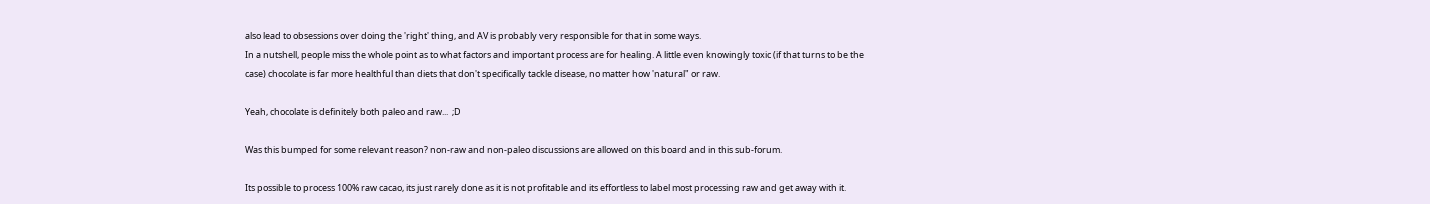also lead to obsessions over doing the 'right' thing, and AV is probably very responsible for that in some ways.
In a nutshell, people miss the whole point as to what factors and important process are for healing. A little even knowingly toxic (if that turns to be the case) chocolate is far more healthful than diets that don't specifically tackle disease, no matter how 'natural" or raw.

Yeah, chocolate is definitely both paleo and raw...  ;D

Was this bumped for some relevant reason? non-raw and non-paleo discussions are allowed on this board and in this sub-forum.

Its possible to process 100% raw cacao, its just rarely done as it is not profitable and its effortless to label most processing raw and get away with it.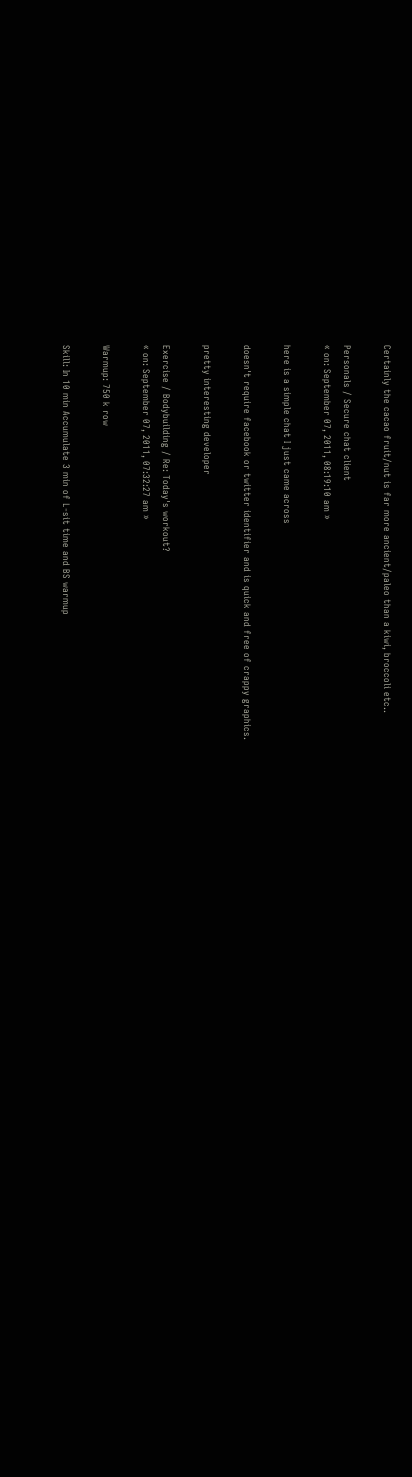Certainly the cacao fruit/nut is far more ancient/paleo than a kiwi, broccoli etc..

Personals / Secure chat client
« on: September 07, 2011, 08:19:10 am »

here is a simple chat I just came across

doesn't require facebook or twitter identifier and is quick and free of crappy graphics.

pretty interesting developer

Exercise / Bodybuilding / Re: Today's workout?
« on: September 07, 2011, 07:32:27 am »

Warmup: 750 k row

Skill: In 10 min Accumulate 3 min of L-sit time and BS warmup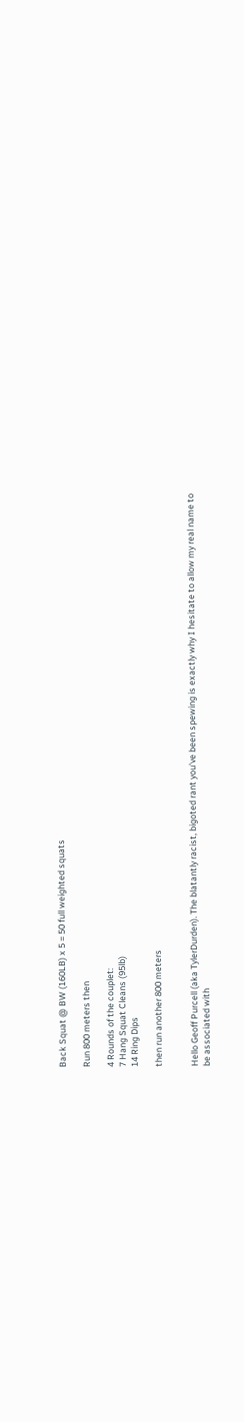Back Squat @ BW (160LB) x 5 = 50 full weighted squats

Run 800 meters then

4 Rounds of the couplet:
7 Hang Squat Cleans (95lb)
14 Ring Dips

then run another 800 meters


Hello Geoff Purcell (aka TylerDurden). The blatantly racist, bigoted rant you've been spewing is exactly why I hesitate to allow my real name to be associated with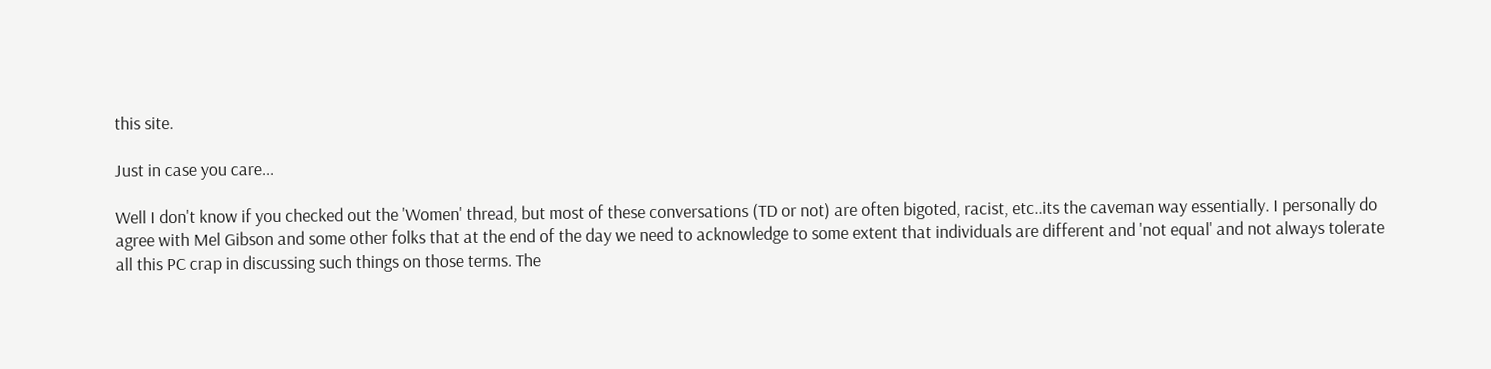this site.

Just in case you care...

Well I don't know if you checked out the 'Women' thread, but most of these conversations (TD or not) are often bigoted, racist, etc..its the caveman way essentially. I personally do agree with Mel Gibson and some other folks that at the end of the day we need to acknowledge to some extent that individuals are different and 'not equal' and not always tolerate all this PC crap in discussing such things on those terms. The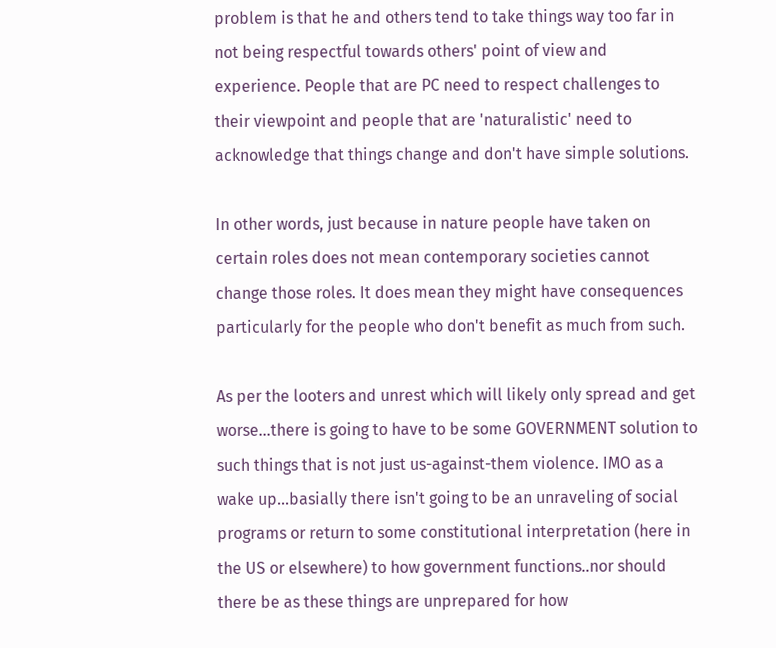problem is that he and others tend to take things way too far in not being respectful towards others' point of view and experience. People that are PC need to respect challenges to their viewpoint and people that are 'naturalistic' need to acknowledge that things change and don't have simple solutions.

In other words, just because in nature people have taken on certain roles does not mean contemporary societies cannot change those roles. It does mean they might have consequences particularly for the people who don't benefit as much from such.

As per the looters and unrest which will likely only spread and get worse...there is going to have to be some GOVERNMENT solution to such things that is not just us-against-them violence. IMO as a wake up...basially there isn't going to be an unraveling of social programs or return to some constitutional interpretation (here in the US or elsewhere) to how government functions..nor should there be as these things are unprepared for how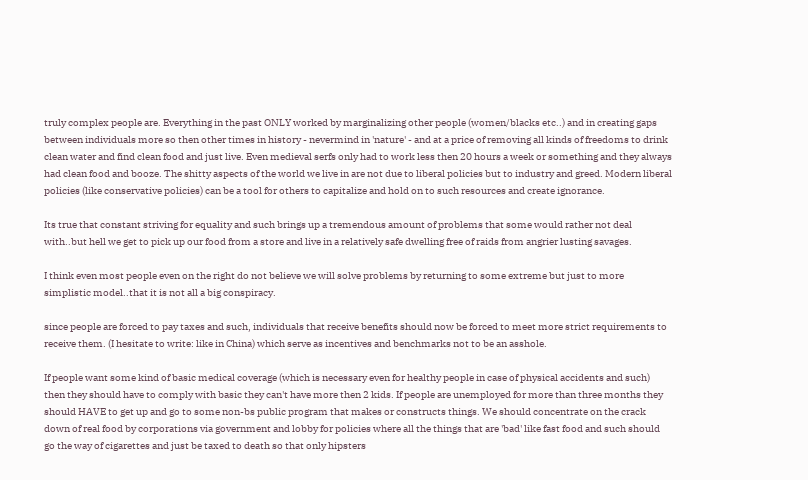truly complex people are. Everything in the past ONLY worked by marginalizing other people (women/blacks etc..) and in creating gaps between individuals more so then other times in history - nevermind in 'nature' - and at a price of removing all kinds of freedoms to drink clean water and find clean food and just live. Even medieval serfs only had to work less then 20 hours a week or something and they always had clean food and booze. The shitty aspects of the world we live in are not due to liberal policies but to industry and greed. Modern liberal policies (like conservative policies) can be a tool for others to capitalize and hold on to such resources and create ignorance.

Its true that constant striving for equality and such brings up a tremendous amount of problems that some would rather not deal with..but hell we get to pick up our food from a store and live in a relatively safe dwelling free of raids from angrier lusting savages.

I think even most people even on the right do not believe we will solve problems by returning to some extreme but just to more simplistic model..that it is not all a big conspiracy.

since people are forced to pay taxes and such, individuals that receive benefits should now be forced to meet more strict requirements to receive them. (I hesitate to write: like in China) which serve as incentives and benchmarks not to be an asshole.

If people want some kind of basic medical coverage (which is necessary even for healthy people in case of physical accidents and such) then they should have to comply with basic they can't have more then 2 kids. If people are unemployed for more than three months they should HAVE to get up and go to some non-bs public program that makes or constructs things. We should concentrate on the crack down of real food by corporations via government and lobby for policies where all the things that are 'bad' like fast food and such should go the way of cigarettes and just be taxed to death so that only hipsters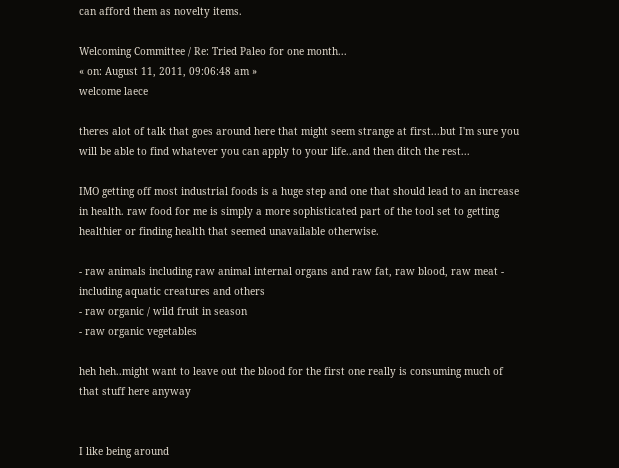can afford them as novelty items.

Welcoming Committee / Re: Tried Paleo for one month...
« on: August 11, 2011, 09:06:48 am »
welcome laece

theres alot of talk that goes around here that might seem strange at first...but I'm sure you will be able to find whatever you can apply to your life..and then ditch the rest...

IMO getting off most industrial foods is a huge step and one that should lead to an increase in health. raw food for me is simply a more sophisticated part of the tool set to getting healthier or finding health that seemed unavailable otherwise.

- raw animals including raw animal internal organs and raw fat, raw blood, raw meat - including aquatic creatures and others
- raw organic / wild fruit in season
- raw organic vegetables

heh heh..might want to leave out the blood for the first one really is consuming much of that stuff here anyway


I like being around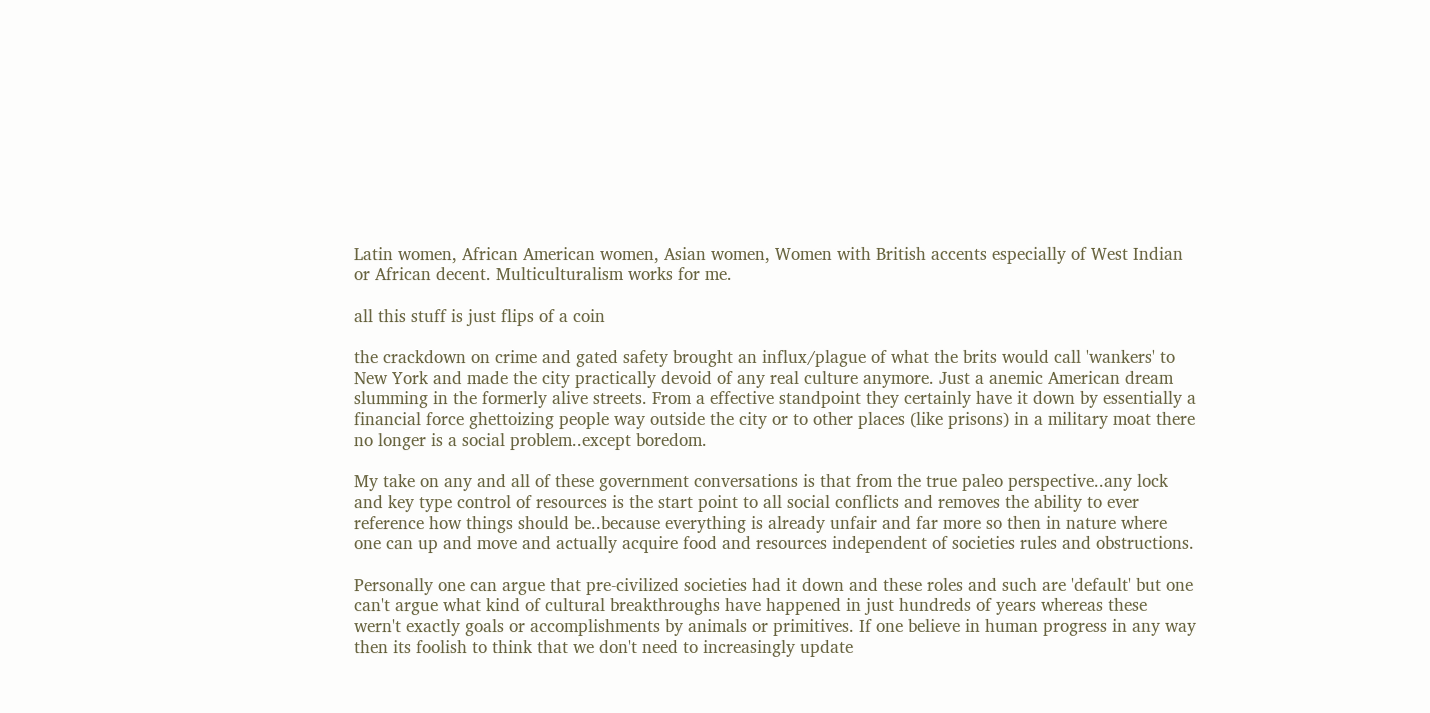Latin women, African American women, Asian women, Women with British accents especially of West Indian or African decent. Multiculturalism works for me.

all this stuff is just flips of a coin

the crackdown on crime and gated safety brought an influx/plague of what the brits would call 'wankers' to New York and made the city practically devoid of any real culture anymore. Just a anemic American dream slumming in the formerly alive streets. From a effective standpoint they certainly have it down by essentially a financial force ghettoizing people way outside the city or to other places (like prisons) in a military moat there no longer is a social problem..except boredom.

My take on any and all of these government conversations is that from the true paleo perspective..any lock and key type control of resources is the start point to all social conflicts and removes the ability to ever reference how things should be..because everything is already unfair and far more so then in nature where one can up and move and actually acquire food and resources independent of societies rules and obstructions.

Personally one can argue that pre-civilized societies had it down and these roles and such are 'default' but one can't argue what kind of cultural breakthroughs have happened in just hundreds of years whereas these wern't exactly goals or accomplishments by animals or primitives. If one believe in human progress in any way then its foolish to think that we don't need to increasingly update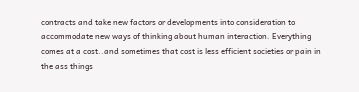contracts and take new factors or developments into consideration to accommodate new ways of thinking about human interaction. Everything comes at a cost..and sometimes that cost is less efficient societies or pain in the ass things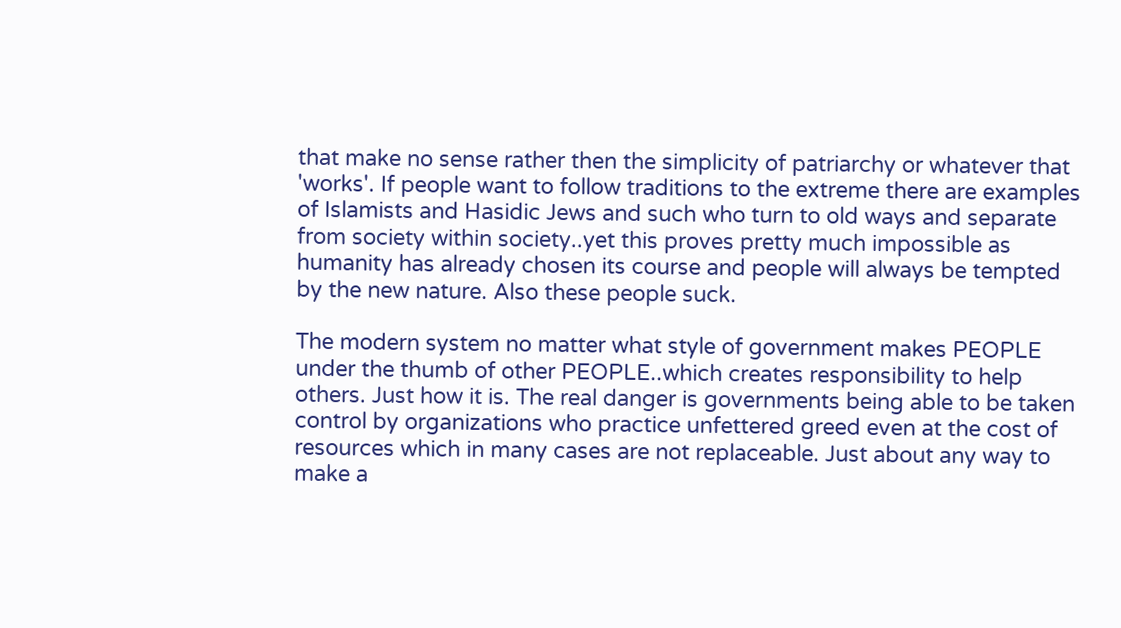that make no sense rather then the simplicity of patriarchy or whatever that 'works'. If people want to follow traditions to the extreme there are examples of Islamists and Hasidic Jews and such who turn to old ways and separate from society within society..yet this proves pretty much impossible as humanity has already chosen its course and people will always be tempted by the new nature. Also these people suck.

The modern system no matter what style of government makes PEOPLE under the thumb of other PEOPLE..which creates responsibility to help others. Just how it is. The real danger is governments being able to be taken control by organizations who practice unfettered greed even at the cost of resources which in many cases are not replaceable. Just about any way to make a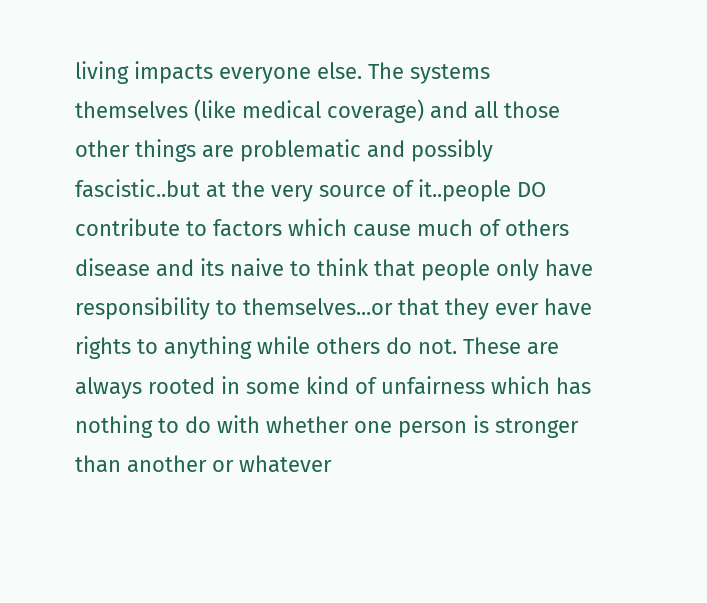living impacts everyone else. The systems themselves (like medical coverage) and all those other things are problematic and possibly fascistic..but at the very source of it..people DO contribute to factors which cause much of others disease and its naive to think that people only have responsibility to themselves...or that they ever have rights to anything while others do not. These are always rooted in some kind of unfairness which has nothing to do with whether one person is stronger than another or whatever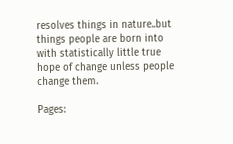resolves things in nature..but things people are born into with statistically little true hope of change unless people change them.

Pages: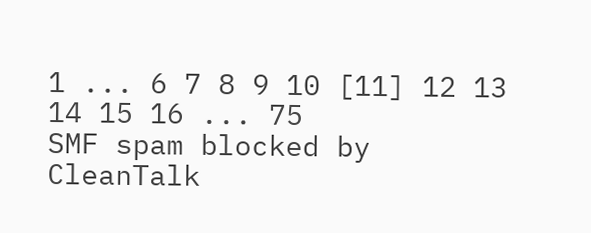1 ... 6 7 8 9 10 [11] 12 13 14 15 16 ... 75
SMF spam blocked by CleanTalk